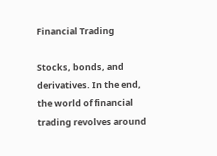Financial Trading

Stocks, bonds, and derivatives. In the end, the world of financial trading revolves around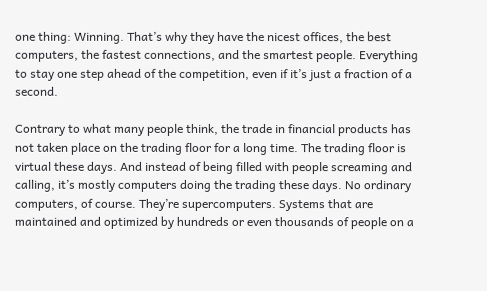one thing: Winning. That’s why they have the nicest offices, the best computers, the fastest connections, and the smartest people. Everything to stay one step ahead of the competition, even if it’s just a fraction of a second.

Contrary to what many people think, the trade in financial products has not taken place on the trading floor for a long time. The trading floor is virtual these days. And instead of being filled with people screaming and calling, it’s mostly computers doing the trading these days. No ordinary computers, of course. They’re supercomputers. Systems that are maintained and optimized by hundreds or even thousands of people on a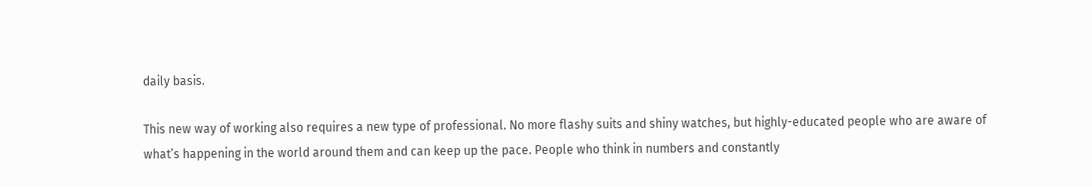daily basis.

This new way of working also requires a new type of professional. No more flashy suits and shiny watches, but highly-educated people who are aware of what’s happening in the world around them and can keep up the pace. People who think in numbers and constantly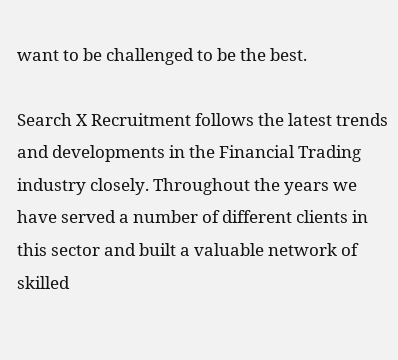want to be challenged to be the best.

Search X Recruitment follows the latest trends and developments in the Financial Trading industry closely. Throughout the years we have served a number of different clients in this sector and built a valuable network of skilled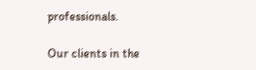professionals.

Our clients in the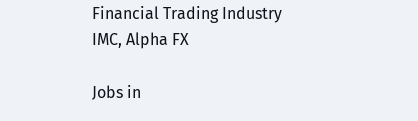Financial Trading Industry
IMC, Alpha FX

Jobs in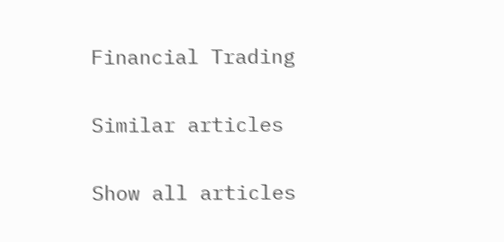Financial Trading

Similar articles

Show all articles